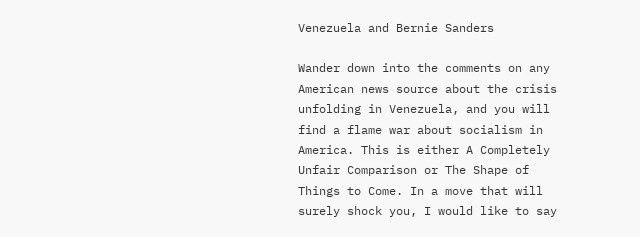Venezuela and Bernie Sanders

Wander down into the comments on any American news source about the crisis unfolding in Venezuela, and you will find a flame war about socialism in America. This is either A Completely Unfair Comparison or The Shape of Things to Come. In a move that will surely shock you, I would like to say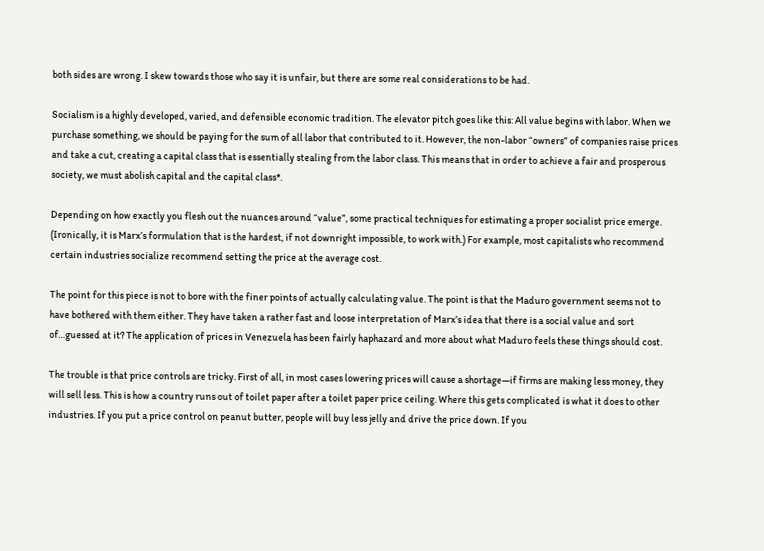both sides are wrong. I skew towards those who say it is unfair, but there are some real considerations to be had.

Socialism is a highly developed, varied, and defensible economic tradition. The elevator pitch goes like this: All value begins with labor. When we purchase something, we should be paying for the sum of all labor that contributed to it. However, the non-labor “owners” of companies raise prices and take a cut, creating a capital class that is essentially stealing from the labor class. This means that in order to achieve a fair and prosperous society, we must abolish capital and the capital class*.

Depending on how exactly you flesh out the nuances around “value”, some practical techniques for estimating a proper socialist price emerge. (Ironically, it is Marx’s formulation that is the hardest, if not downright impossible, to work with.) For example, most capitalists who recommend certain industries socialize recommend setting the price at the average cost.

The point for this piece is not to bore with the finer points of actually calculating value. The point is that the Maduro government seems not to have bothered with them either. They have taken a rather fast and loose interpretation of Marx’s idea that there is a social value and sort of…guessed at it? The application of prices in Venezuela has been fairly haphazard and more about what Maduro feels these things should cost.

The trouble is that price controls are tricky. First of all, in most cases lowering prices will cause a shortage—if firms are making less money, they will sell less. This is how a country runs out of toilet paper after a toilet paper price ceiling. Where this gets complicated is what it does to other industries. If you put a price control on peanut butter, people will buy less jelly and drive the price down. If you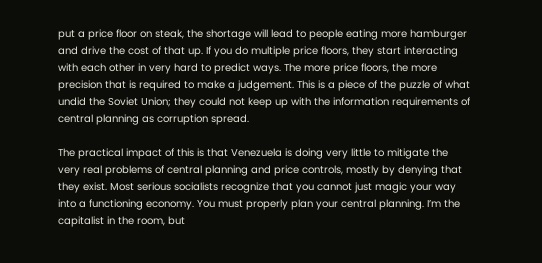put a price floor on steak, the shortage will lead to people eating more hamburger and drive the cost of that up. If you do multiple price floors, they start interacting with each other in very hard to predict ways. The more price floors, the more precision that is required to make a judgement. This is a piece of the puzzle of what undid the Soviet Union; they could not keep up with the information requirements of central planning as corruption spread.

The practical impact of this is that Venezuela is doing very little to mitigate the very real problems of central planning and price controls, mostly by denying that they exist. Most serious socialists recognize that you cannot just magic your way into a functioning economy. You must properly plan your central planning. I’m the capitalist in the room, but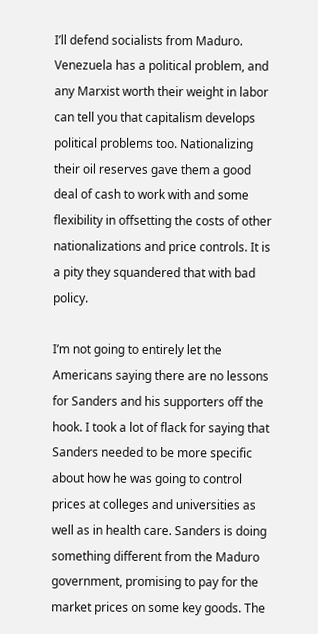I’ll defend socialists from Maduro. Venezuela has a political problem, and any Marxist worth their weight in labor can tell you that capitalism develops political problems too. Nationalizing their oil reserves gave them a good deal of cash to work with and some flexibility in offsetting the costs of other nationalizations and price controls. It is a pity they squandered that with bad policy.

I’m not going to entirely let the Americans saying there are no lessons for Sanders and his supporters off the hook. I took a lot of flack for saying that Sanders needed to be more specific about how he was going to control prices at colleges and universities as well as in health care. Sanders is doing something different from the Maduro government, promising to pay for the market prices on some key goods. The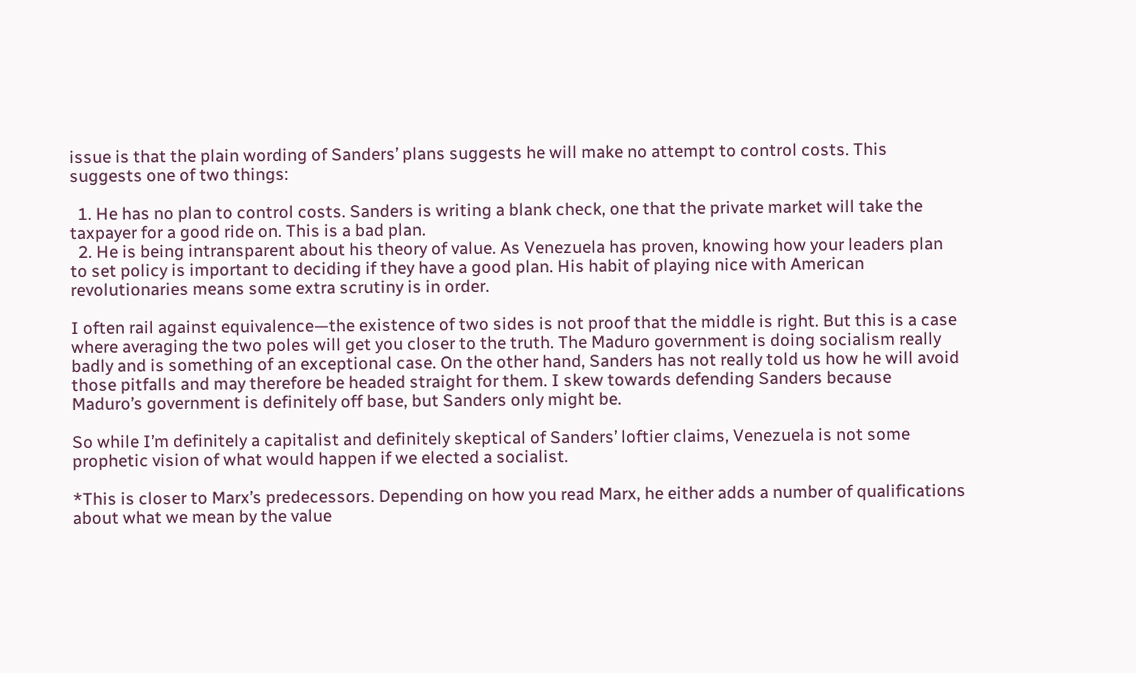issue is that the plain wording of Sanders’ plans suggests he will make no attempt to control costs. This suggests one of two things:

  1. He has no plan to control costs. Sanders is writing a blank check, one that the private market will take the taxpayer for a good ride on. This is a bad plan.
  2. He is being intransparent about his theory of value. As Venezuela has proven, knowing how your leaders plan to set policy is important to deciding if they have a good plan. His habit of playing nice with American revolutionaries means some extra scrutiny is in order.

I often rail against equivalence—the existence of two sides is not proof that the middle is right. But this is a case where averaging the two poles will get you closer to the truth. The Maduro government is doing socialism really badly and is something of an exceptional case. On the other hand, Sanders has not really told us how he will avoid those pitfalls and may therefore be headed straight for them. I skew towards defending Sanders because Maduro’s government is definitely off base, but Sanders only might be.

So while I’m definitely a capitalist and definitely skeptical of Sanders’ loftier claims, Venezuela is not some prophetic vision of what would happen if we elected a socialist.

*This is closer to Marx’s predecessors. Depending on how you read Marx, he either adds a number of qualifications about what we mean by the value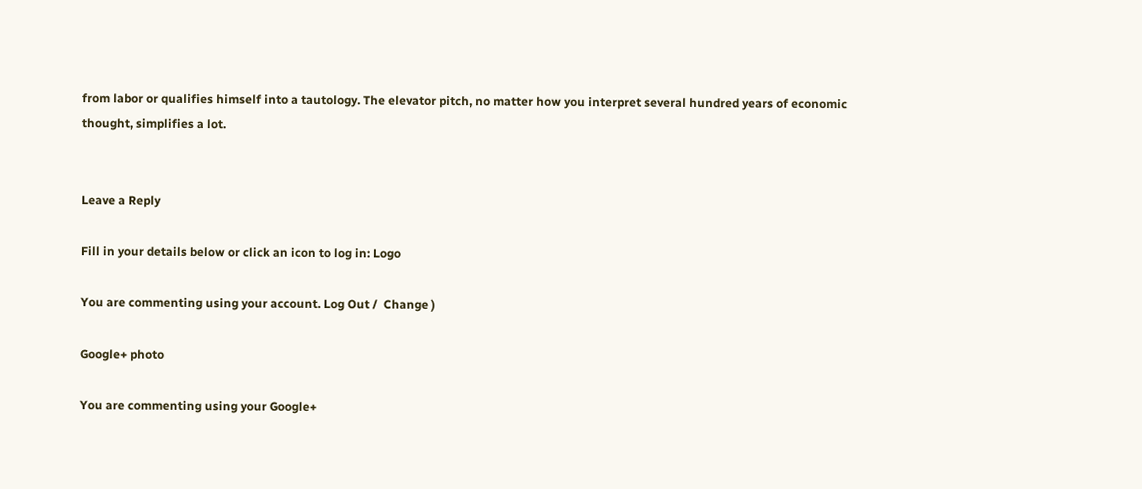from labor or qualifies himself into a tautology. The elevator pitch, no matter how you interpret several hundred years of economic thought, simplifies a lot.


Leave a Reply

Fill in your details below or click an icon to log in: Logo

You are commenting using your account. Log Out /  Change )

Google+ photo

You are commenting using your Google+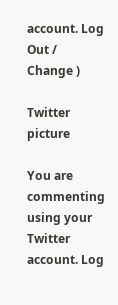account. Log Out /  Change )

Twitter picture

You are commenting using your Twitter account. Log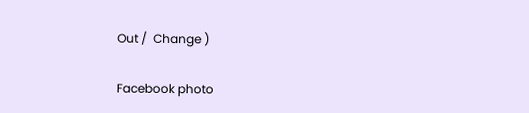Out /  Change )

Facebook photo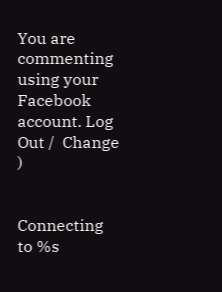You are commenting using your Facebook account. Log Out /  Change )


Connecting to %s